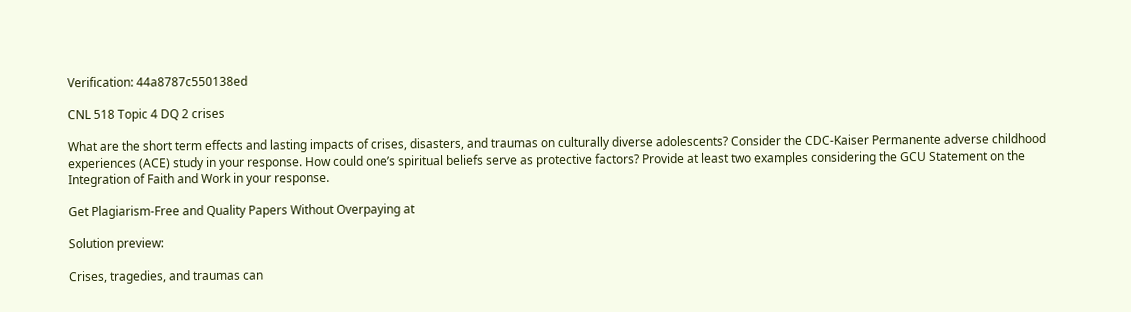Verification: 44a8787c550138ed

CNL 518 Topic 4 DQ 2 crises

What are the short term effects and lasting impacts of crises, disasters, and traumas on culturally diverse adolescents? Consider the CDC-Kaiser Permanente adverse childhood experiences (ACE) study in your response. How could one’s spiritual beliefs serve as protective factors? Provide at least two examples considering the GCU Statement on the Integration of Faith and Work in your response.

Get Plagiarism-Free and Quality Papers Without Overpaying at

Solution preview:

Crises, tragedies, and traumas can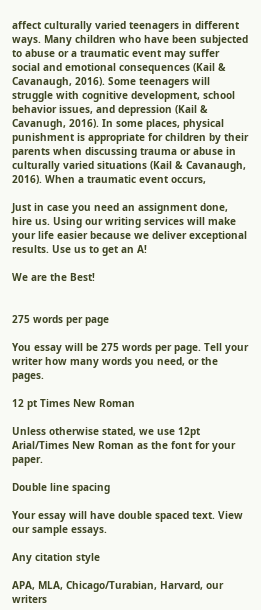affect culturally varied teenagers in different ways. Many children who have been subjected to abuse or a traumatic event may suffer social and emotional consequences (Kail & Cavanaugh, 2016). Some teenagers will struggle with cognitive development, school behavior issues, and depression (Kail & Cavanugh, 2016). In some places, physical punishment is appropriate for children by their parents when discussing trauma or abuse in culturally varied situations (Kail & Cavanaugh, 2016). When a traumatic event occurs,

Just in case you need an assignment done, hire us. Using our writing services will make your life easier because we deliver exceptional results. Use us to get an A!

We are the Best!


275 words per page

You essay will be 275 words per page. Tell your writer how many words you need, or the pages.

12 pt Times New Roman

Unless otherwise stated, we use 12pt Arial/Times New Roman as the font for your paper.

Double line spacing

Your essay will have double spaced text. View our sample essays.

Any citation style

APA, MLA, Chicago/Turabian, Harvard, our writers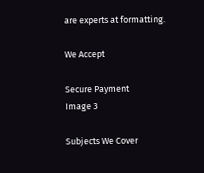are experts at formatting.

We Accept

Secure Payment
Image 3

Subjects We Cover